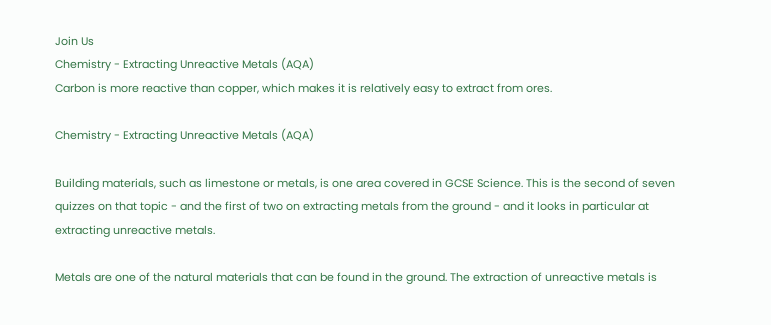Join Us
Chemistry - Extracting Unreactive Metals (AQA)
Carbon is more reactive than copper, which makes it is relatively easy to extract from ores.

Chemistry - Extracting Unreactive Metals (AQA)

Building materials, such as limestone or metals, is one area covered in GCSE Science. This is the second of seven quizzes on that topic - and the first of two on extracting metals from the ground - and it looks in particular at extracting unreactive metals.

Metals are one of the natural materials that can be found in the ground. The extraction of unreactive metals is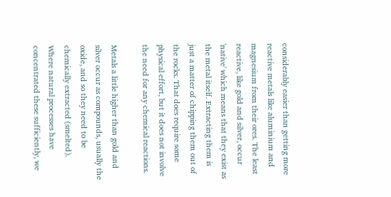considerably easier than getting more reactive metals like aluminium and magnesium from their ores. The least reactive, like gold and silver, occur 'native' which means that they exist as the metal itself. Extracting them is just a matter of chipping them out of the rocks. That does require some physical effort, but it does not involve the need for any chemical reactions.

Metals a little higher than gold and silver occur as compounds, usually the oxide, and so they need to be chemically extracted (smelted). Where natural processes have concentrated these sufficiently, we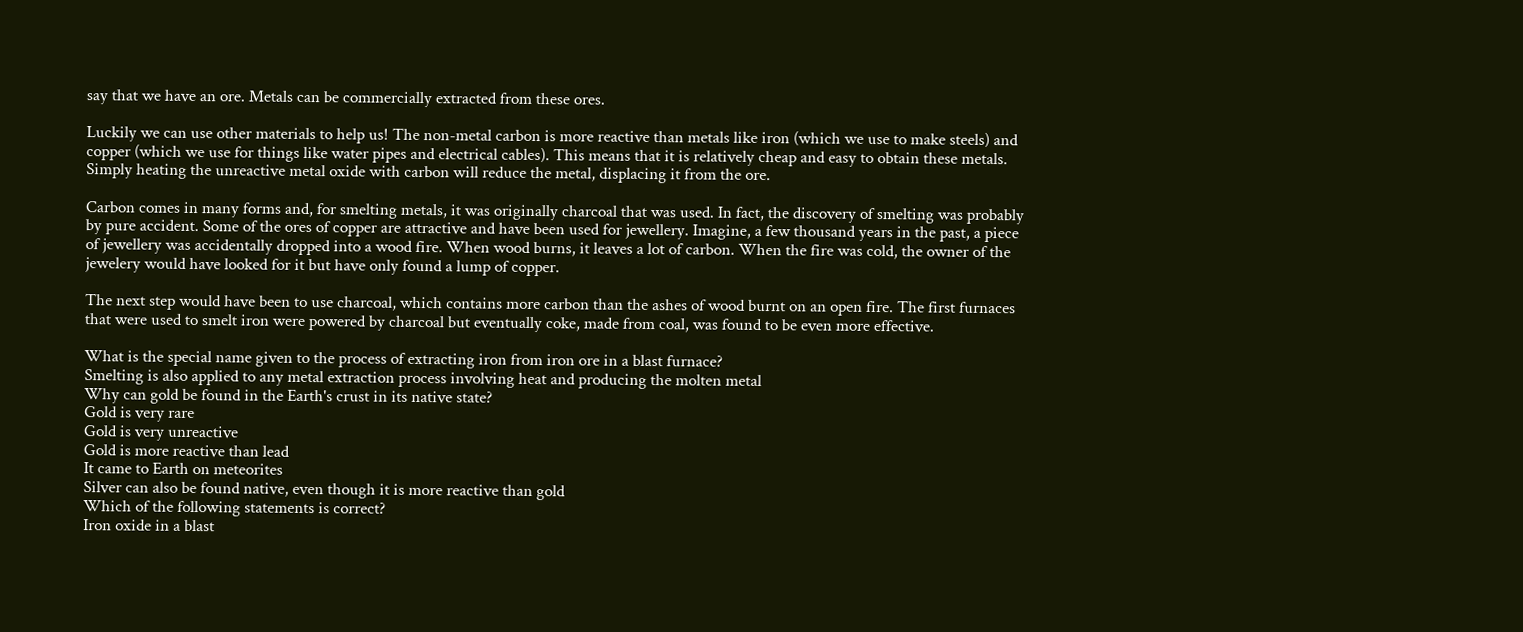say that we have an ore. Metals can be commercially extracted from these ores.

Luckily we can use other materials to help us! The non-metal carbon is more reactive than metals like iron (which we use to make steels) and copper (which we use for things like water pipes and electrical cables). This means that it is relatively cheap and easy to obtain these metals. Simply heating the unreactive metal oxide with carbon will reduce the metal, displacing it from the ore.

Carbon comes in many forms and, for smelting metals, it was originally charcoal that was used. In fact, the discovery of smelting was probably by pure accident. Some of the ores of copper are attractive and have been used for jewellery. Imagine, a few thousand years in the past, a piece of jewellery was accidentally dropped into a wood fire. When wood burns, it leaves a lot of carbon. When the fire was cold, the owner of the jewelery would have looked for it but have only found a lump of copper.

The next step would have been to use charcoal, which contains more carbon than the ashes of wood burnt on an open fire. The first furnaces that were used to smelt iron were powered by charcoal but eventually coke, made from coal, was found to be even more effective.

What is the special name given to the process of extracting iron from iron ore in a blast furnace?
Smelting is also applied to any metal extraction process involving heat and producing the molten metal
Why can gold be found in the Earth's crust in its native state?
Gold is very rare
Gold is very unreactive
Gold is more reactive than lead
It came to Earth on meteorites
Silver can also be found native, even though it is more reactive than gold
Which of the following statements is correct?
Iron oxide in a blast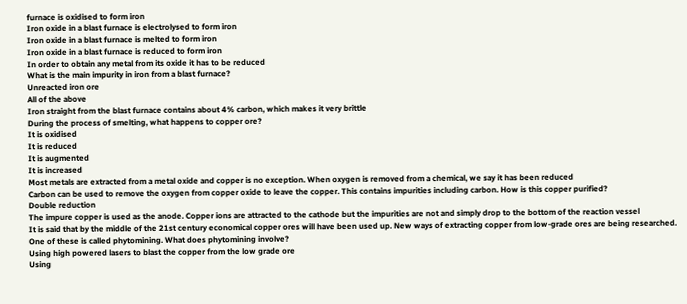furnace is oxidised to form iron
Iron oxide in a blast furnace is electrolysed to form iron
Iron oxide in a blast furnace is melted to form iron
Iron oxide in a blast furnace is reduced to form iron
In order to obtain any metal from its oxide it has to be reduced
What is the main impurity in iron from a blast furnace?
Unreacted iron ore
All of the above
Iron straight from the blast furnace contains about 4% carbon, which makes it very brittle
During the process of smelting, what happens to copper ore?
It is oxidised
It is reduced
It is augmented
It is increased
Most metals are extracted from a metal oxide and copper is no exception. When oxygen is removed from a chemical, we say it has been reduced
Carbon can be used to remove the oxygen from copper oxide to leave the copper. This contains impurities including carbon. How is this copper purified?
Double reduction
The impure copper is used as the anode. Copper ions are attracted to the cathode but the impurities are not and simply drop to the bottom of the reaction vessel
It is said that by the middle of the 21st century economical copper ores will have been used up. New ways of extracting copper from low-grade ores are being researched. One of these is called phytomining. What does phytomining involve?
Using high powered lasers to blast the copper from the low grade ore
Using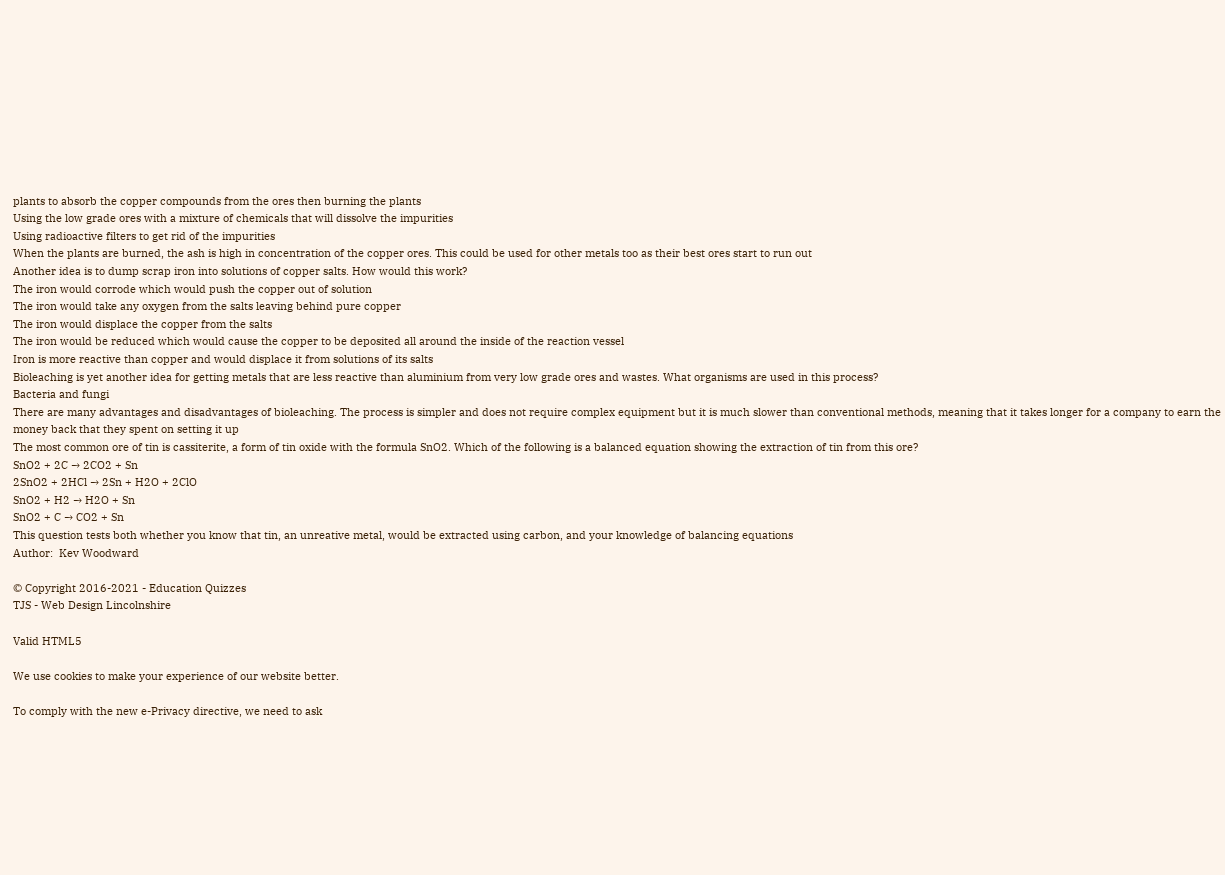plants to absorb the copper compounds from the ores then burning the plants
Using the low grade ores with a mixture of chemicals that will dissolve the impurities
Using radioactive filters to get rid of the impurities
When the plants are burned, the ash is high in concentration of the copper ores. This could be used for other metals too as their best ores start to run out
Another idea is to dump scrap iron into solutions of copper salts. How would this work?
The iron would corrode which would push the copper out of solution
The iron would take any oxygen from the salts leaving behind pure copper
The iron would displace the copper from the salts
The iron would be reduced which would cause the copper to be deposited all around the inside of the reaction vessel
Iron is more reactive than copper and would displace it from solutions of its salts
Bioleaching is yet another idea for getting metals that are less reactive than aluminium from very low grade ores and wastes. What organisms are used in this process?
Bacteria and fungi
There are many advantages and disadvantages of bioleaching. The process is simpler and does not require complex equipment but it is much slower than conventional methods, meaning that it takes longer for a company to earn the money back that they spent on setting it up
The most common ore of tin is cassiterite, a form of tin oxide with the formula SnO2. Which of the following is a balanced equation showing the extraction of tin from this ore?
SnO2 + 2C → 2CO2 + Sn
2SnO2 + 2HCl → 2Sn + H2O + 2ClO
SnO2 + H2 → H2O + Sn
SnO2 + C → CO2 + Sn
This question tests both whether you know that tin, an unreative metal, would be extracted using carbon, and your knowledge of balancing equations
Author:  Kev Woodward

© Copyright 2016-2021 - Education Quizzes
TJS - Web Design Lincolnshire

Valid HTML5

We use cookies to make your experience of our website better.

To comply with the new e-Privacy directive, we need to ask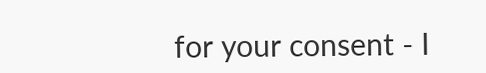for your consent - I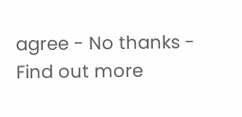agree - No thanks - Find out more